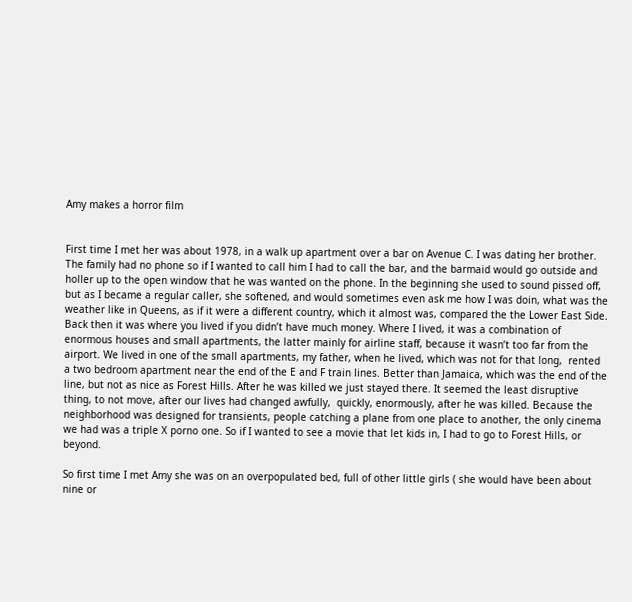Amy makes a horror film


First time I met her was about 1978, in a walk up apartment over a bar on Avenue C. I was dating her brother. The family had no phone so if I wanted to call him I had to call the bar, and the barmaid would go outside and holler up to the open window that he was wanted on the phone. In the beginning she used to sound pissed off, but as I became a regular caller, she softened, and would sometimes even ask me how I was doin, what was the weather like in Queens, as if it were a different country, which it almost was, compared the the Lower East Side.  Back then it was where you lived if you didn’t have much money. Where I lived, it was a combination of enormous houses and small apartments, the latter mainly for airline staff, because it wasn’t too far from the airport. We lived in one of the small apartments, my father, when he lived, which was not for that long,  rented a two bedroom apartment near the end of the E and F train lines. Better than Jamaica, which was the end of the line, but not as nice as Forest Hills. After he was killed we just stayed there. It seemed the least disruptive thing, to not move, after our lives had changed awfully,  quickly, enormously, after he was killed. Because the neighborhood was designed for transients, people catching a plane from one place to another, the only cinema we had was a triple X porno one. So if I wanted to see a movie that let kids in, I had to go to Forest Hills, or beyond.

So first time I met Amy she was on an overpopulated bed, full of other little girls ( she would have been about nine or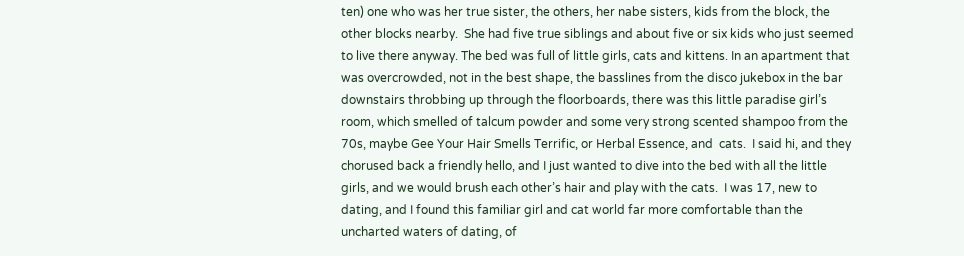ten) one who was her true sister, the others, her nabe sisters, kids from the block, the other blocks nearby.  She had five true siblings and about five or six kids who just seemed to live there anyway. The bed was full of little girls, cats and kittens. In an apartment that was overcrowded, not in the best shape, the basslines from the disco jukebox in the bar downstairs throbbing up through the floorboards, there was this little paradise girl’s room, which smelled of talcum powder and some very strong scented shampoo from the 70s, maybe Gee Your Hair Smells Terrific, or Herbal Essence, and  cats.  I said hi, and they chorused back a friendly hello, and I just wanted to dive into the bed with all the little girls, and we would brush each other’s hair and play with the cats.  I was 17, new to dating, and I found this familiar girl and cat world far more comfortable than the uncharted waters of dating, of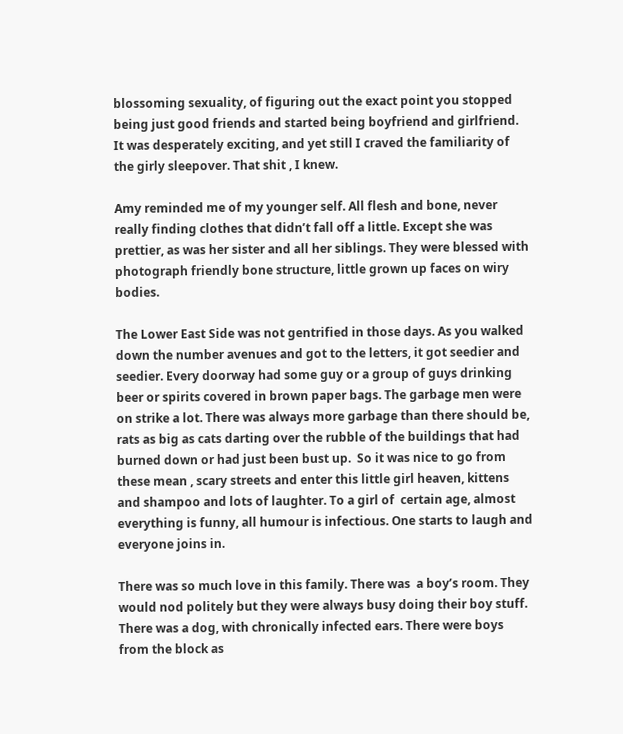blossoming sexuality, of figuring out the exact point you stopped being just good friends and started being boyfriend and girlfriend. It was desperately exciting, and yet still I craved the familiarity of the girly sleepover. That shit , I knew.

Amy reminded me of my younger self. All flesh and bone, never really finding clothes that didn’t fall off a little. Except she was prettier, as was her sister and all her siblings. They were blessed with photograph friendly bone structure, little grown up faces on wiry bodies.

The Lower East Side was not gentrified in those days. As you walked down the number avenues and got to the letters, it got seedier and seedier. Every doorway had some guy or a group of guys drinking beer or spirits covered in brown paper bags. The garbage men were on strike a lot. There was always more garbage than there should be, rats as big as cats darting over the rubble of the buildings that had burned down or had just been bust up.  So it was nice to go from these mean , scary streets and enter this little girl heaven, kittens and shampoo and lots of laughter. To a girl of  certain age, almost everything is funny, all humour is infectious. One starts to laugh and everyone joins in.

There was so much love in this family. There was  a boy’s room. They would nod politely but they were always busy doing their boy stuff.  There was a dog, with chronically infected ears. There were boys from the block as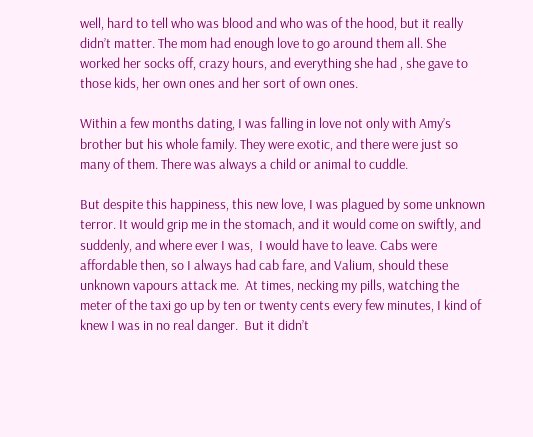well, hard to tell who was blood and who was of the hood, but it really didn’t matter. The mom had enough love to go around them all. She worked her socks off, crazy hours, and everything she had , she gave to those kids, her own ones and her sort of own ones.

Within a few months dating, I was falling in love not only with Amy’s brother but his whole family. They were exotic, and there were just so many of them. There was always a child or animal to cuddle.

But despite this happiness, this new love, I was plagued by some unknown terror. It would grip me in the stomach, and it would come on swiftly, and suddenly, and where ever I was,  I would have to leave. Cabs were affordable then, so I always had cab fare, and Valium, should these unknown vapours attack me.  At times, necking my pills, watching the meter of the taxi go up by ten or twenty cents every few minutes, I kind of knew I was in no real danger.  But it didn’t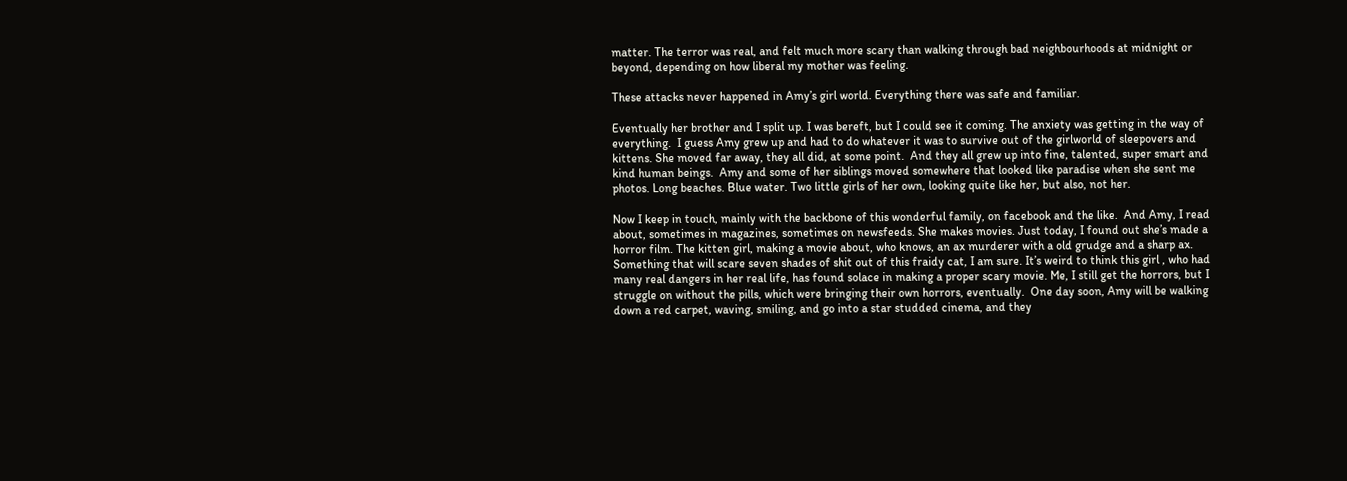matter. The terror was real, and felt much more scary than walking through bad neighbourhoods at midnight or beyond, depending on how liberal my mother was feeling.

These attacks never happened in Amy’s girl world. Everything there was safe and familiar.

Eventually her brother and I split up. I was bereft, but I could see it coming. The anxiety was getting in the way of everything.  I guess Amy grew up and had to do whatever it was to survive out of the girlworld of sleepovers and kittens. She moved far away, they all did, at some point.  And they all grew up into fine, talented, super smart and kind human beings.  Amy and some of her siblings moved somewhere that looked like paradise when she sent me photos. Long beaches. Blue water. Two little girls of her own, looking quite like her, but also, not her.

Now I keep in touch, mainly with the backbone of this wonderful family, on facebook and the like.  And Amy, I read about, sometimes in magazines, sometimes on newsfeeds. She makes movies. Just today, I found out she’s made a horror film. The kitten girl, making a movie about, who knows, an ax murderer with a old grudge and a sharp ax.  Something that will scare seven shades of shit out of this fraidy cat, I am sure. It’s weird to think this girl , who had many real dangers in her real life, has found solace in making a proper scary movie. Me, I still get the horrors, but I struggle on without the pills, which were bringing their own horrors, eventually.  One day soon, Amy will be walking down a red carpet, waving, smiling, and go into a star studded cinema, and they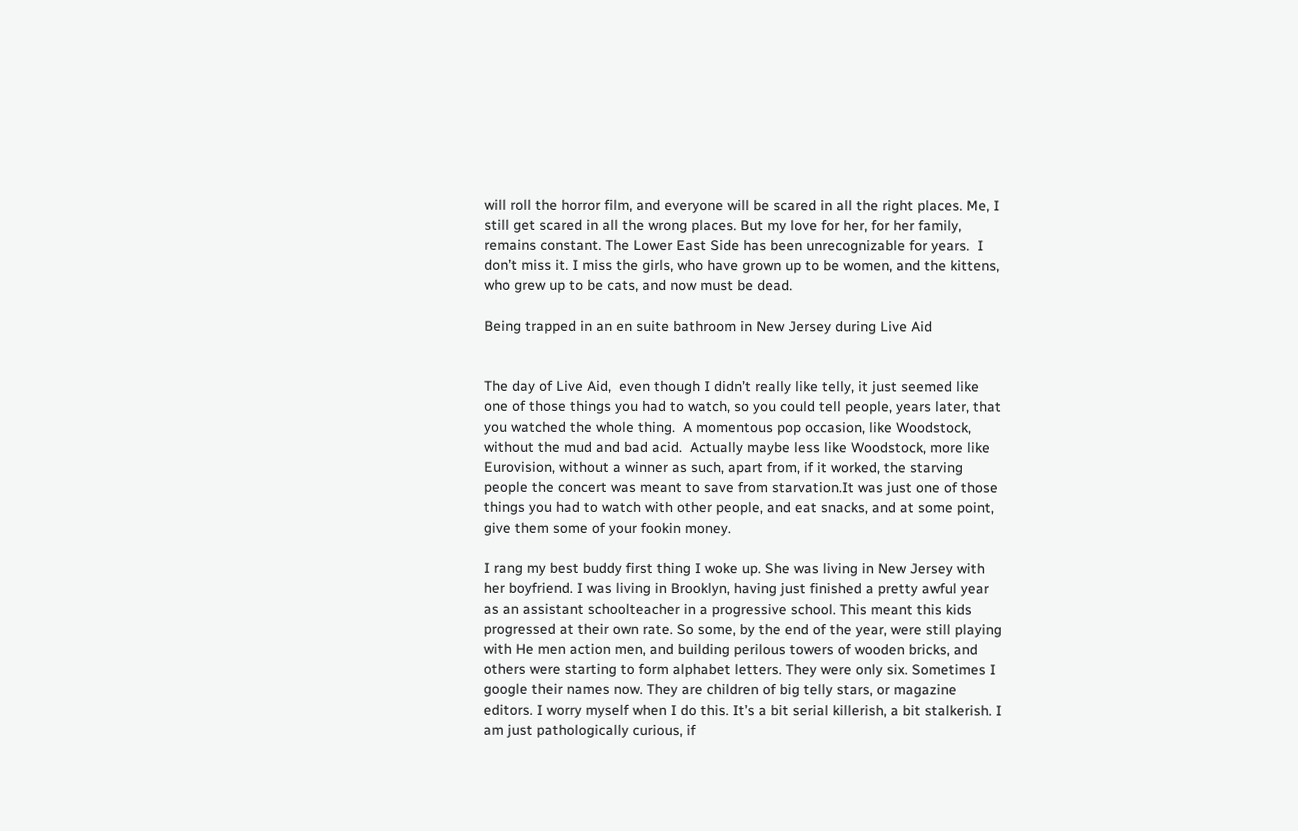will roll the horror film, and everyone will be scared in all the right places. Me, I still get scared in all the wrong places. But my love for her, for her family, remains constant. The Lower East Side has been unrecognizable for years.  I don’t miss it. I miss the girls, who have grown up to be women, and the kittens, who grew up to be cats, and now must be dead.

Being trapped in an en suite bathroom in New Jersey during Live Aid


The day of Live Aid,  even though I didn’t really like telly, it just seemed like one of those things you had to watch, so you could tell people, years later, that you watched the whole thing.  A momentous pop occasion, like Woodstock, without the mud and bad acid.  Actually maybe less like Woodstock, more like Eurovision, without a winner as such, apart from, if it worked, the starving people the concert was meant to save from starvation.It was just one of those things you had to watch with other people, and eat snacks, and at some point, give them some of your fookin money.

I rang my best buddy first thing I woke up. She was living in New Jersey with her boyfriend. I was living in Brooklyn, having just finished a pretty awful year as an assistant schoolteacher in a progressive school. This meant this kids progressed at their own rate. So some, by the end of the year, were still playing with He men action men, and building perilous towers of wooden bricks, and others were starting to form alphabet letters. They were only six. Sometimes I google their names now. They are children of big telly stars, or magazine editors. I worry myself when I do this. It’s a bit serial killerish, a bit stalkerish. I am just pathologically curious, if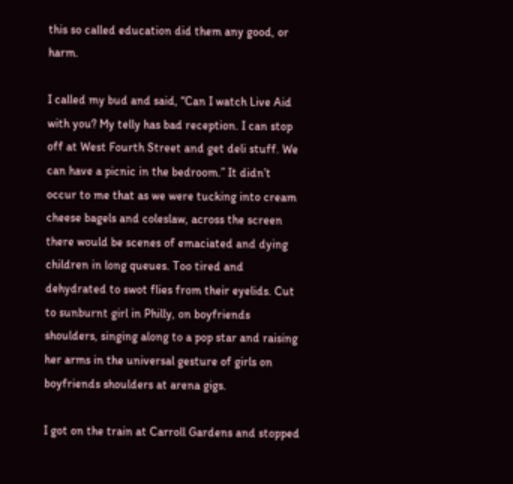this so called education did them any good, or harm.

I called my bud and said, “Can I watch Live Aid with you? My telly has bad reception. I can stop off at West Fourth Street and get deli stuff. We can have a picnic in the bedroom.” It didn’t occur to me that as we were tucking into cream cheese bagels and coleslaw, across the screen there would be scenes of emaciated and dying children in long queues. Too tired and dehydrated to swot flies from their eyelids. Cut to sunburnt girl in Philly, on boyfriends shoulders, singing along to a pop star and raising her arms in the universal gesture of girls on boyfriends shoulders at arena gigs.

I got on the train at Carroll Gardens and stopped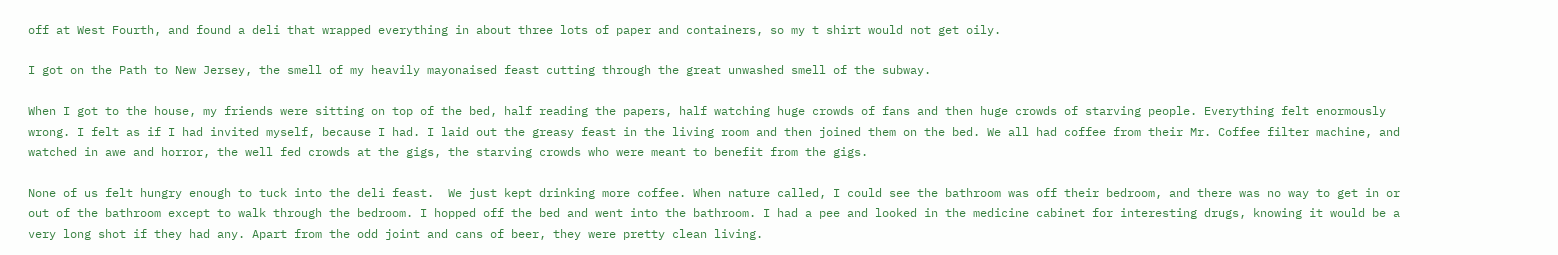off at West Fourth, and found a deli that wrapped everything in about three lots of paper and containers, so my t shirt would not get oily.

I got on the Path to New Jersey, the smell of my heavily mayonaised feast cutting through the great unwashed smell of the subway.

When I got to the house, my friends were sitting on top of the bed, half reading the papers, half watching huge crowds of fans and then huge crowds of starving people. Everything felt enormously wrong. I felt as if I had invited myself, because I had. I laid out the greasy feast in the living room and then joined them on the bed. We all had coffee from their Mr. Coffee filter machine, and watched in awe and horror, the well fed crowds at the gigs, the starving crowds who were meant to benefit from the gigs.

None of us felt hungry enough to tuck into the deli feast.  We just kept drinking more coffee. When nature called, I could see the bathroom was off their bedroom, and there was no way to get in or out of the bathroom except to walk through the bedroom. I hopped off the bed and went into the bathroom. I had a pee and looked in the medicine cabinet for interesting drugs, knowing it would be a very long shot if they had any. Apart from the odd joint and cans of beer, they were pretty clean living.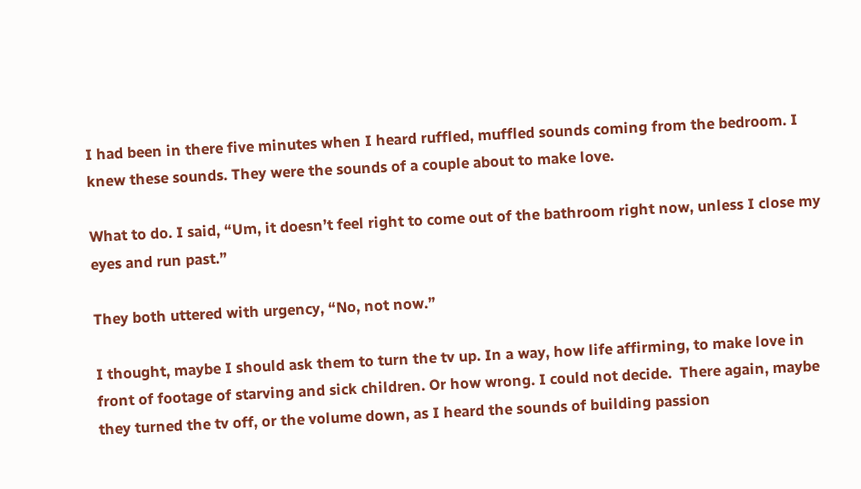I had been in there five minutes when I heard ruffled, muffled sounds coming from the bedroom. I knew these sounds. They were the sounds of a couple about to make love.

What to do. I said, “Um, it doesn’t feel right to come out of the bathroom right now, unless I close my eyes and run past.”

They both uttered with urgency, “No, not now.”

I thought, maybe I should ask them to turn the tv up. In a way, how life affirming, to make love in front of footage of starving and sick children. Or how wrong. I could not decide.  There again, maybe they turned the tv off, or the volume down, as I heard the sounds of building passion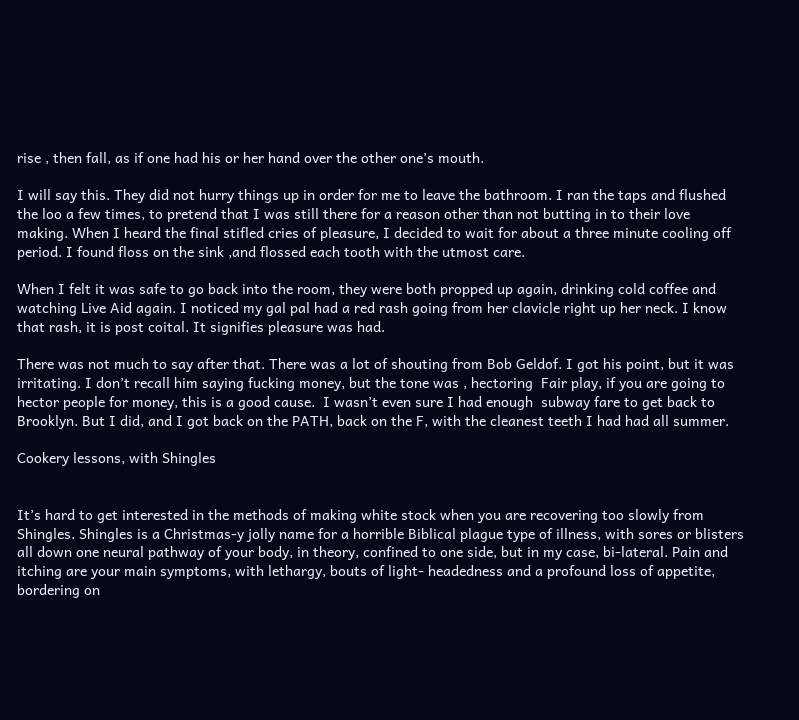rise , then fall, as if one had his or her hand over the other one’s mouth.

I will say this. They did not hurry things up in order for me to leave the bathroom. I ran the taps and flushed the loo a few times, to pretend that I was still there for a reason other than not butting in to their love making. When I heard the final stifled cries of pleasure, I decided to wait for about a three minute cooling off period. I found floss on the sink ,and flossed each tooth with the utmost care.

When I felt it was safe to go back into the room, they were both propped up again, drinking cold coffee and watching Live Aid again. I noticed my gal pal had a red rash going from her clavicle right up her neck. I know that rash, it is post coital. It signifies pleasure was had.

There was not much to say after that. There was a lot of shouting from Bob Geldof. I got his point, but it was irritating. I don’t recall him saying fucking money, but the tone was , hectoring  Fair play, if you are going to hector people for money, this is a good cause.  I wasn’t even sure I had enough  subway fare to get back to Brooklyn. But I did, and I got back on the PATH, back on the F, with the cleanest teeth I had had all summer.

Cookery lessons, with Shingles


It’s hard to get interested in the methods of making white stock when you are recovering too slowly from Shingles. Shingles is a Christmas-y jolly name for a horrible Biblical plague type of illness, with sores or blisters all down one neural pathway of your body, in theory, confined to one side, but in my case, bi-lateral. Pain and itching are your main symptoms, with lethargy, bouts of light- headedness and a profound loss of appetite, bordering on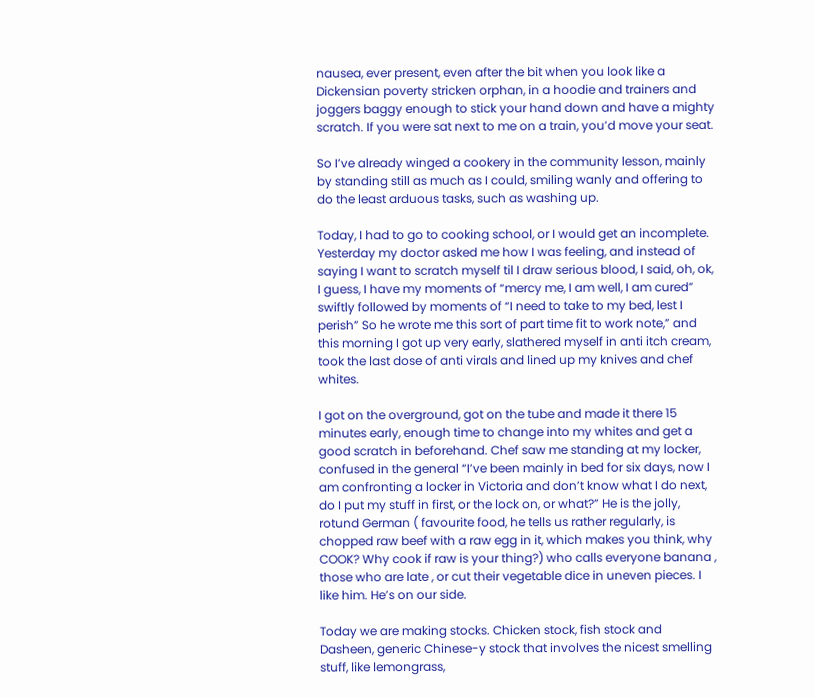nausea, ever present, even after the bit when you look like a Dickensian poverty stricken orphan, in a hoodie and trainers and joggers baggy enough to stick your hand down and have a mighty scratch. If you were sat next to me on a train, you’d move your seat.

So I’ve already winged a cookery in the community lesson, mainly by standing still as much as I could, smiling wanly and offering to do the least arduous tasks, such as washing up.

Today, I had to go to cooking school, or I would get an incomplete. Yesterday my doctor asked me how I was feeling, and instead of saying I want to scratch myself til I draw serious blood, I said, oh, ok, I guess, I have my moments of “mercy me, I am well, I am cured” swiftly followed by moments of “I need to take to my bed, lest I perish” So he wrote me this sort of part time fit to work note,” and this morning I got up very early, slathered myself in anti itch cream, took the last dose of anti virals and lined up my knives and chef whites.

I got on the overground, got on the tube and made it there 15 minutes early, enough time to change into my whites and get a good scratch in beforehand. Chef saw me standing at my locker, confused in the general “I’ve been mainly in bed for six days, now I am confronting a locker in Victoria and don’t know what I do next, do I put my stuff in first, or the lock on, or what?” He is the jolly, rotund German ( favourite food, he tells us rather regularly, is chopped raw beef with a raw egg in it, which makes you think, why COOK? Why cook if raw is your thing?) who calls everyone banana , those who are late , or cut their vegetable dice in uneven pieces. I like him. He’s on our side.

Today we are making stocks. Chicken stock, fish stock and Dasheen, generic Chinese-y stock that involves the nicest smelling stuff, like lemongrass,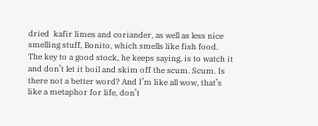dried  kafir limes and coriander, as well as less nice smelling stuff, Bonito, which smells like fish food.  The key to a good stock, he keeps saying, is to watch it and don’t let it boil and skim off the scum. Scum. Is there not a better word? And I’m like all wow, that’s like a metaphor for life, don’t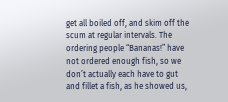get all boiled off, and skim off the scum at regular intervals. The ordering people “Bananas!” have not ordered enough fish, so we don’t actually each have to gut and fillet a fish, as he showed us,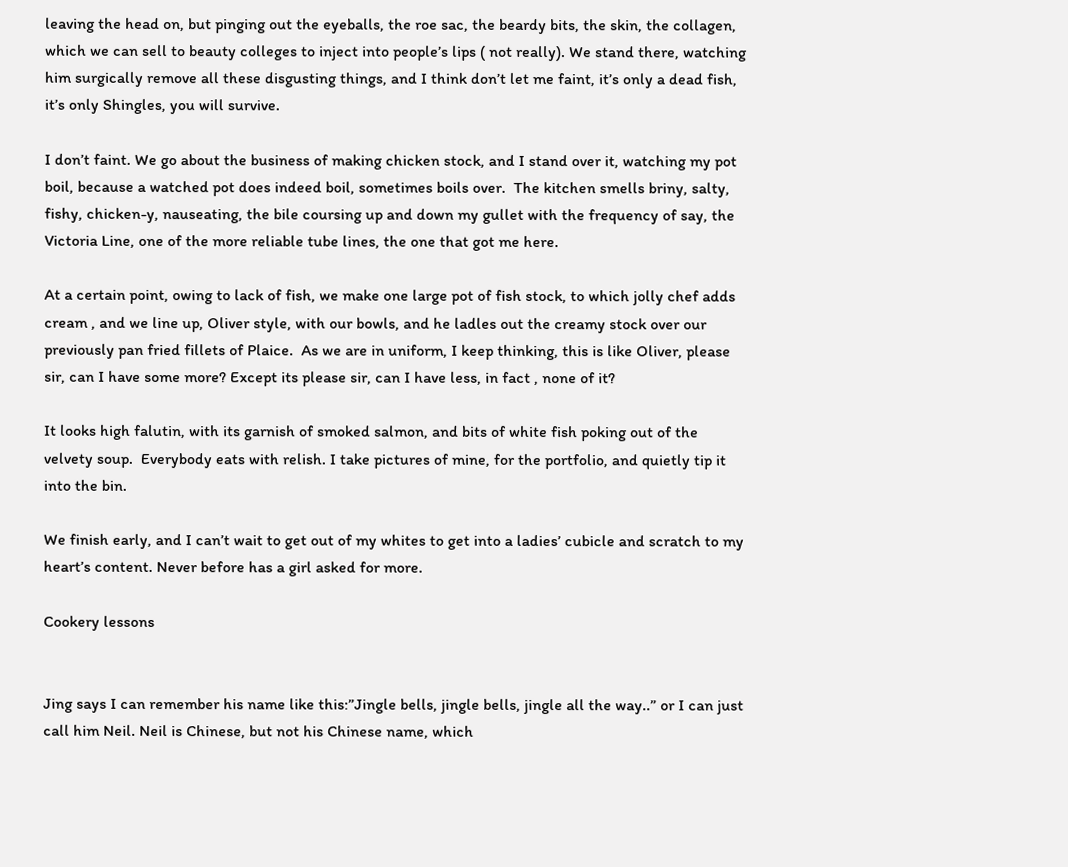leaving the head on, but pinging out the eyeballs, the roe sac, the beardy bits, the skin, the collagen, which we can sell to beauty colleges to inject into people’s lips ( not really). We stand there, watching him surgically remove all these disgusting things, and I think don’t let me faint, it’s only a dead fish, it’s only Shingles, you will survive.

I don’t faint. We go about the business of making chicken stock, and I stand over it, watching my pot boil, because a watched pot does indeed boil, sometimes boils over.  The kitchen smells briny, salty, fishy, chicken-y, nauseating, the bile coursing up and down my gullet with the frequency of say, the Victoria Line, one of the more reliable tube lines, the one that got me here.

At a certain point, owing to lack of fish, we make one large pot of fish stock, to which jolly chef adds cream , and we line up, Oliver style, with our bowls, and he ladles out the creamy stock over our previously pan fried fillets of Plaice.  As we are in uniform, I keep thinking, this is like Oliver, please sir, can I have some more? Except its please sir, can I have less, in fact , none of it?

It looks high falutin, with its garnish of smoked salmon, and bits of white fish poking out of the velvety soup.  Everybody eats with relish. I take pictures of mine, for the portfolio, and quietly tip it into the bin.

We finish early, and I can’t wait to get out of my whites to get into a ladies’ cubicle and scratch to my heart’s content. Never before has a girl asked for more.

Cookery lessons


Jing says I can remember his name like this:”Jingle bells, jingle bells, jingle all the way..” or I can just call him Neil. Neil is Chinese, but not his Chinese name, which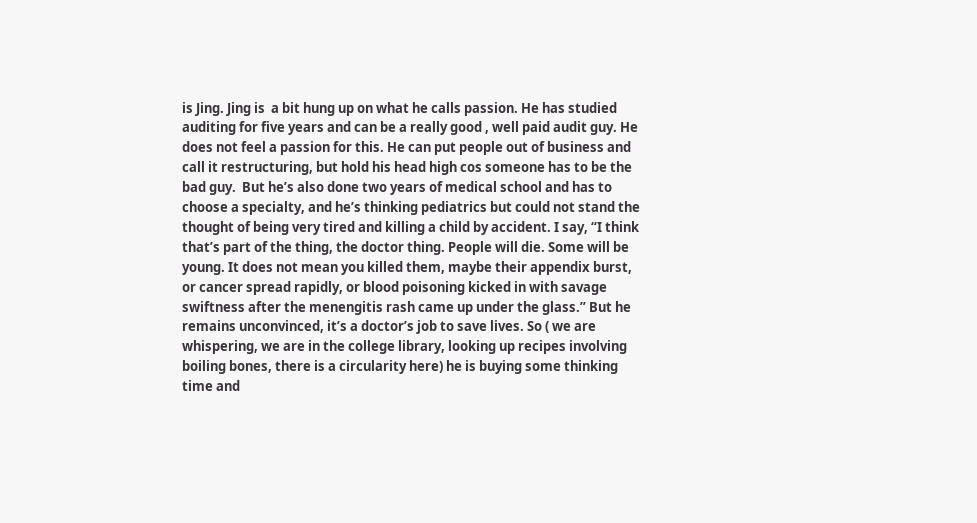is Jing. Jing is  a bit hung up on what he calls passion. He has studied auditing for five years and can be a really good , well paid audit guy. He does not feel a passion for this. He can put people out of business and call it restructuring, but hold his head high cos someone has to be the bad guy.  But he’s also done two years of medical school and has to choose a specialty, and he’s thinking pediatrics but could not stand the thought of being very tired and killing a child by accident. I say, “I think that’s part of the thing, the doctor thing. People will die. Some will be young. It does not mean you killed them, maybe their appendix burst, or cancer spread rapidly, or blood poisoning kicked in with savage swiftness after the menengitis rash came up under the glass.” But he remains unconvinced, it’s a doctor’s job to save lives. So ( we are whispering, we are in the college library, looking up recipes involving boiling bones, there is a circularity here) he is buying some thinking time and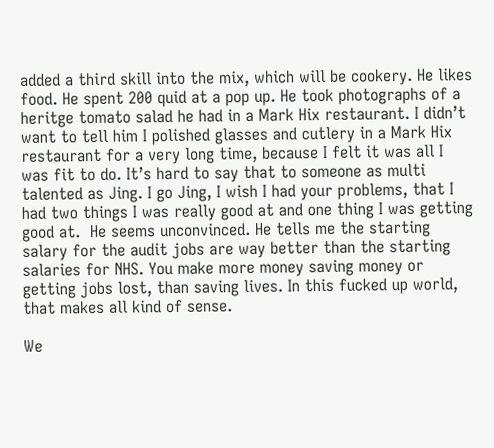added a third skill into the mix, which will be cookery. He likes food. He spent 200 quid at a pop up. He took photographs of a heritge tomato salad he had in a Mark Hix restaurant. I didn’t want to tell him I polished glasses and cutlery in a Mark Hix restaurant for a very long time, because I felt it was all I was fit to do. It’s hard to say that to someone as multi talented as Jing. I go Jing, I wish I had your problems, that I had two things I was really good at and one thing I was getting good at.  He seems unconvinced. He tells me the starting salary for the audit jobs are way better than the starting salaries for NHS. You make more money saving money or getting jobs lost, than saving lives. In this fucked up world, that makes all kind of sense.

We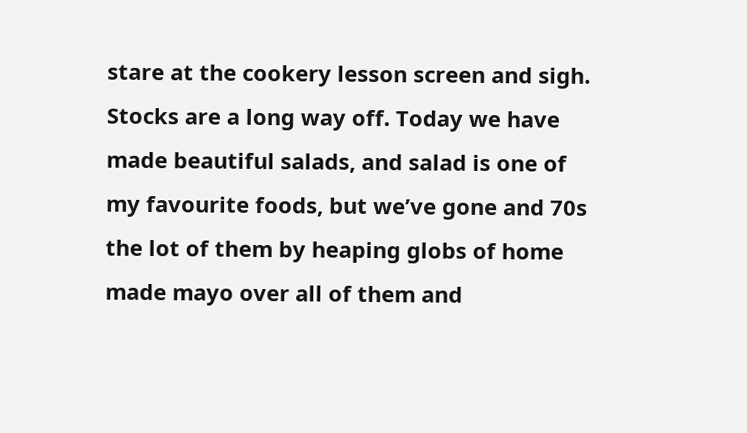stare at the cookery lesson screen and sigh. Stocks are a long way off. Today we have made beautiful salads, and salad is one of my favourite foods, but we’ve gone and 70s the lot of them by heaping globs of home made mayo over all of them and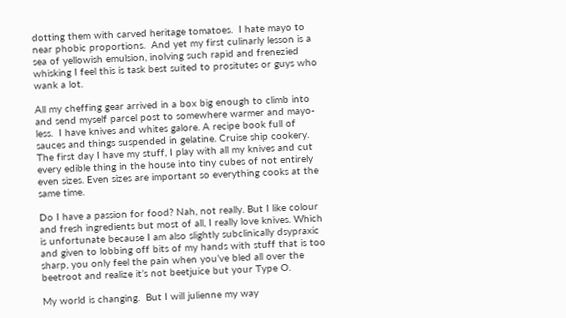dotting them with carved heritage tomatoes.  I hate mayo to near phobic proportions.  And yet my first culinarly lesson is a sea of yellowish emulsion, inolving such rapid and frenezied whisking I feel this is task best suited to prositutes or guys who wank a lot.

All my cheffing gear arrived in a box big enough to climb into and send myself parcel post to somewhere warmer and mayo-less.  I have knives and whites galore. A recipe book full of sauces and things suspended in gelatine. Cruise ship cookery.  The first day I have my stuff, I play with all my knives and cut every edible thing in the house into tiny cubes of not entirely even sizes. Even sizes are important so everything cooks at the same time.

Do I have a passion for food? Nah, not really. But I like colour and fresh ingredients but most of all, I really love knives. Which is unfortunate because I am also slightly subclinically dsypraxic and given to lobbing off bits of my hands with stuff that is too sharp, you only feel the pain when you’ve bled all over the beetroot and realize it’s not beetjuice but your Type O.

My world is changing.  But I will julienne my way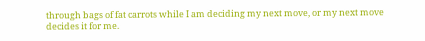through bags of fat carrots while I am deciding my next move, or my next move decides it for me.